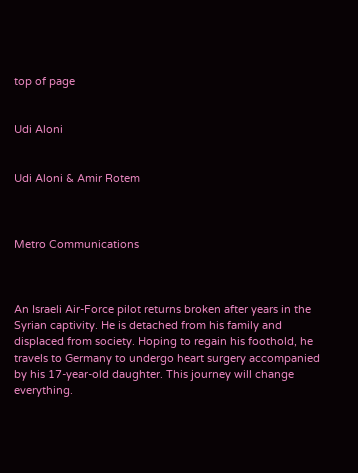top of page


Udi Aloni


Udi Aloni & Amir Rotem



Metro Communications



An Israeli Air-Force pilot returns broken after years in the Syrian captivity. He is detached from his family and displaced from society. Hoping to regain his foothold, he travels to Germany to undergo heart surgery accompanied by his 17-year-old daughter. This journey will change everything.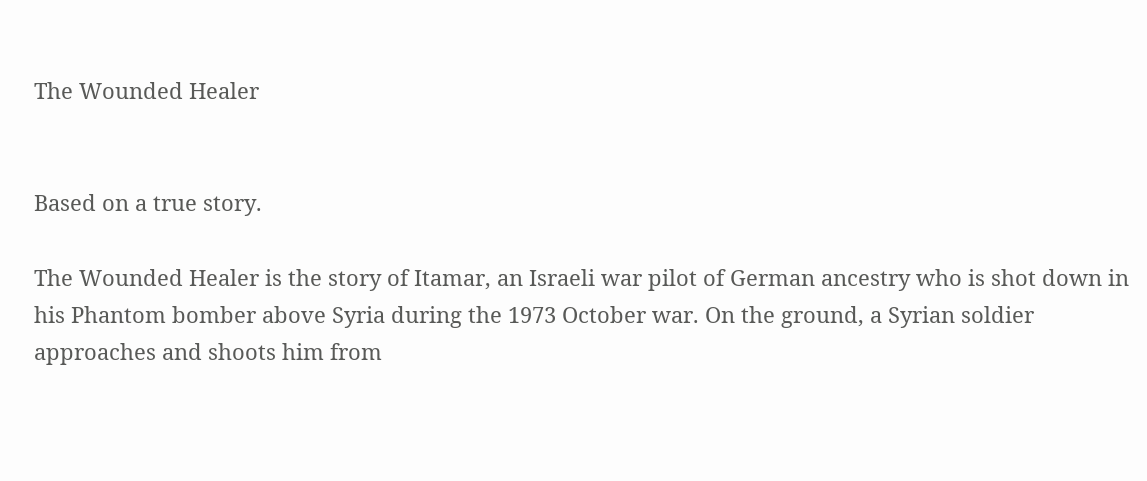The Wounded Healer


Based on a true story.

The Wounded Healer is the story of Itamar, an Israeli war pilot of German ancestry who is shot down in his Phantom bomber above Syria during the 1973 October war. On the ground, a Syrian soldier approaches and shoots him from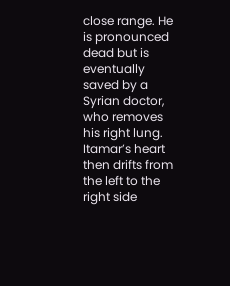close range. He is pronounced dead but is eventually saved by a Syrian doctor, who removes his right lung. Itamar’s heart then drifts from the left to the right side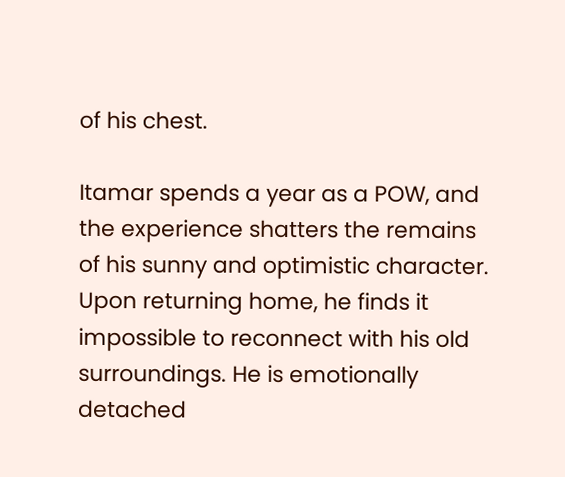of his chest.

Itamar spends a year as a POW, and the experience shatters the remains of his sunny and optimistic character. Upon returning home, he finds it impossible to reconnect with his old surroundings. He is emotionally detached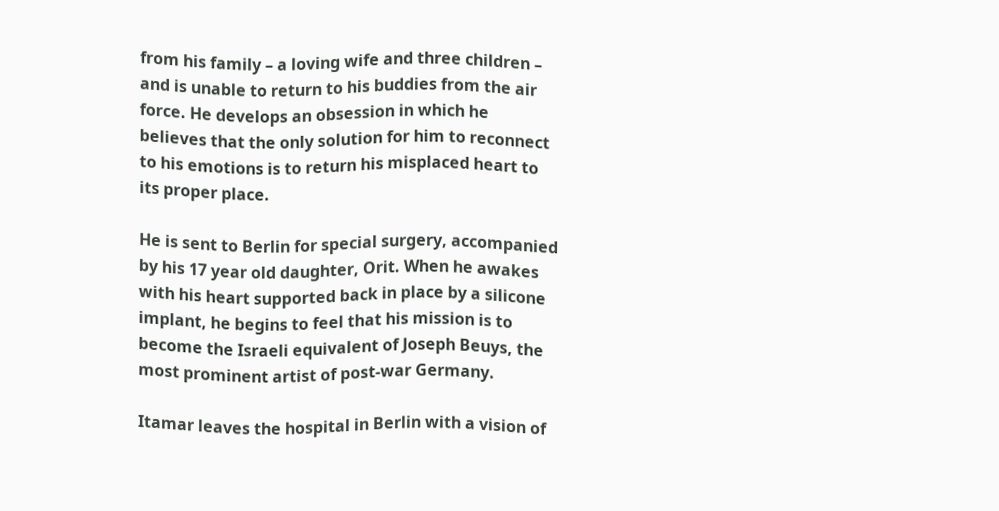from his family – a loving wife and three children – and is unable to return to his buddies from the air force. He develops an obsession in which he believes that the only solution for him to reconnect to his emotions is to return his misplaced heart to its proper place.

He is sent to Berlin for special surgery, accompanied by his 17 year old daughter, Orit. When he awakes with his heart supported back in place by a silicone implant, he begins to feel that his mission is to become the Israeli equivalent of Joseph Beuys, the most prominent artist of post-war Germany.

Itamar leaves the hospital in Berlin with a vision of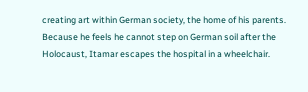creating art within German society, the home of his parents. Because he feels he cannot step on German soil after the Holocaust, Itamar escapes the hospital in a wheelchair.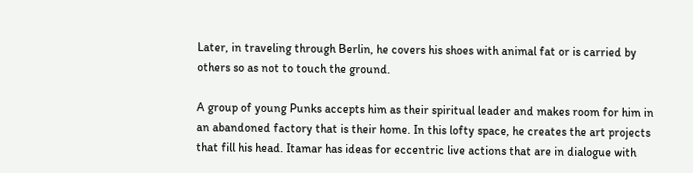Later, in traveling through Berlin, he covers his shoes with animal fat or is carried by others so as not to touch the ground.

A group of young Punks accepts him as their spiritual leader and makes room for him in an abandoned factory that is their home. In this lofty space, he creates the art projects that fill his head. Itamar has ideas for eccentric live actions that are in dialogue with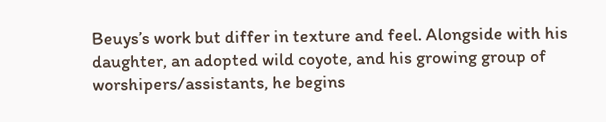Beuys’s work but differ in texture and feel. Alongside with his daughter, an adopted wild coyote, and his growing group of worshipers/assistants, he begins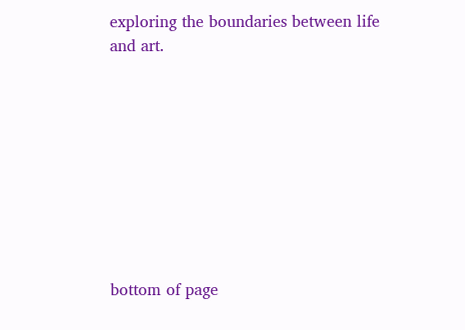exploring the boundaries between life and art.









bottom of page